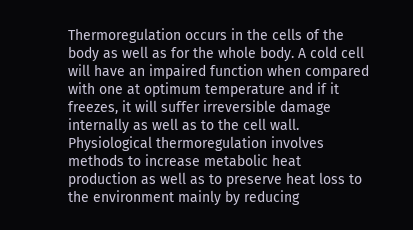Thermoregulation occurs in the cells of the body as well as for the whole body. A cold cell will have an impaired function when compared with one at optimum temperature and if it freezes, it will suffer irreversible damage internally as well as to the cell wall. Physiological thermoregulation involves methods to increase metabolic heat production as well as to preserve heat loss to the environment mainly by reducing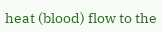heat (blood) flow to the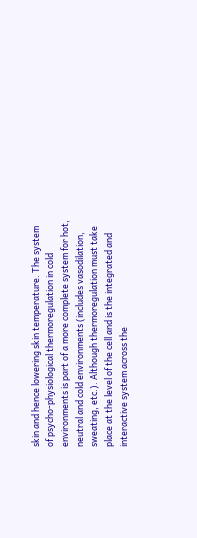skin and hence lowering skin temperature. The system of psycho-physiological thermoregulation in cold environments is part of a more complete system for hot, neutral and cold environments (includes vasodilation, sweating, etc.). Although thermoregulation must take place at the level of the cell and is the integrated and interactive system across the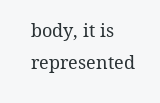body, it is represented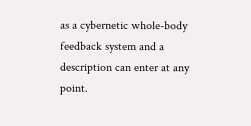as a cybernetic whole-body feedback system and a description can enter at any point.